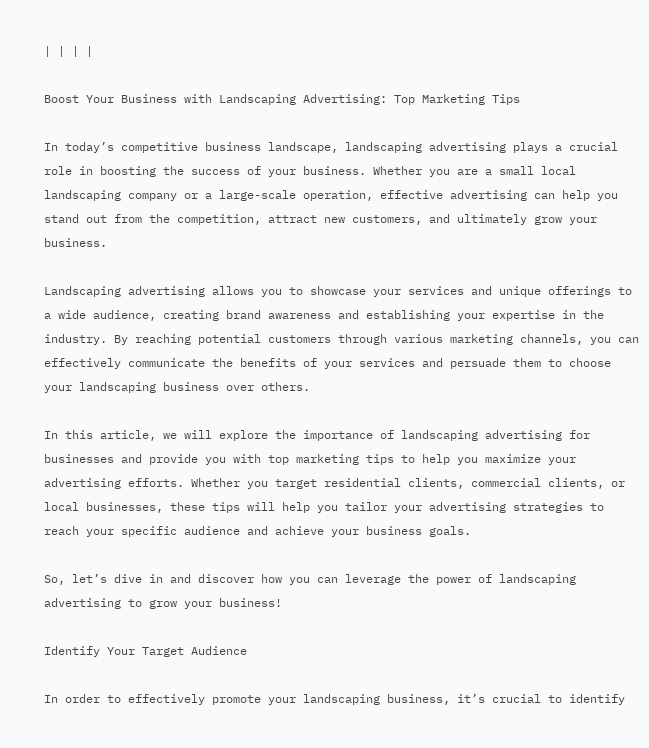| | | |

Boost Your Business with Landscaping Advertising: Top Marketing Tips

In today’s competitive business landscape, landscaping advertising plays a crucial role in boosting the success of your business. Whether you are a small local landscaping company or a large-scale operation, effective advertising can help you stand out from the competition, attract new customers, and ultimately grow your business.

Landscaping advertising allows you to showcase your services and unique offerings to a wide audience, creating brand awareness and establishing your expertise in the industry. By reaching potential customers through various marketing channels, you can effectively communicate the benefits of your services and persuade them to choose your landscaping business over others.

In this article, we will explore the importance of landscaping advertising for businesses and provide you with top marketing tips to help you maximize your advertising efforts. Whether you target residential clients, commercial clients, or local businesses, these tips will help you tailor your advertising strategies to reach your specific audience and achieve your business goals.

So, let’s dive in and discover how you can leverage the power of landscaping advertising to grow your business!

Identify Your Target Audience

In order to effectively promote your landscaping business, it’s crucial to identify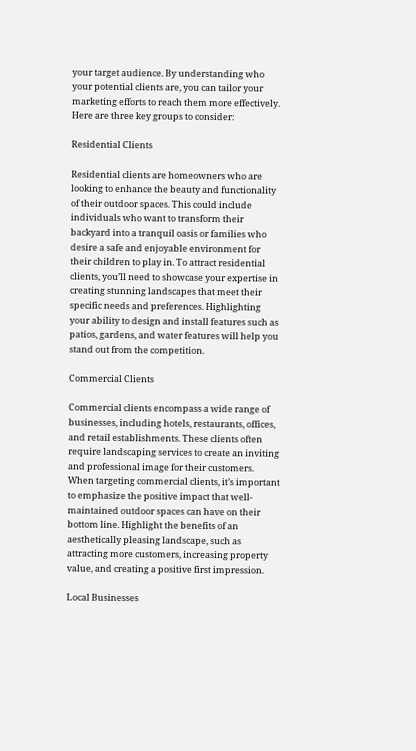your target audience. By understanding who your potential clients are, you can tailor your marketing efforts to reach them more effectively. Here are three key groups to consider:

Residential Clients

Residential clients are homeowners who are looking to enhance the beauty and functionality of their outdoor spaces. This could include individuals who want to transform their backyard into a tranquil oasis or families who desire a safe and enjoyable environment for their children to play in. To attract residential clients, you’ll need to showcase your expertise in creating stunning landscapes that meet their specific needs and preferences. Highlighting your ability to design and install features such as patios, gardens, and water features will help you stand out from the competition.

Commercial Clients

Commercial clients encompass a wide range of businesses, including hotels, restaurants, offices, and retail establishments. These clients often require landscaping services to create an inviting and professional image for their customers. When targeting commercial clients, it’s important to emphasize the positive impact that well-maintained outdoor spaces can have on their bottom line. Highlight the benefits of an aesthetically pleasing landscape, such as attracting more customers, increasing property value, and creating a positive first impression.

Local Businesses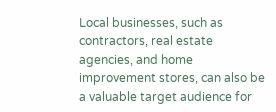Local businesses, such as contractors, real estate agencies, and home improvement stores, can also be a valuable target audience for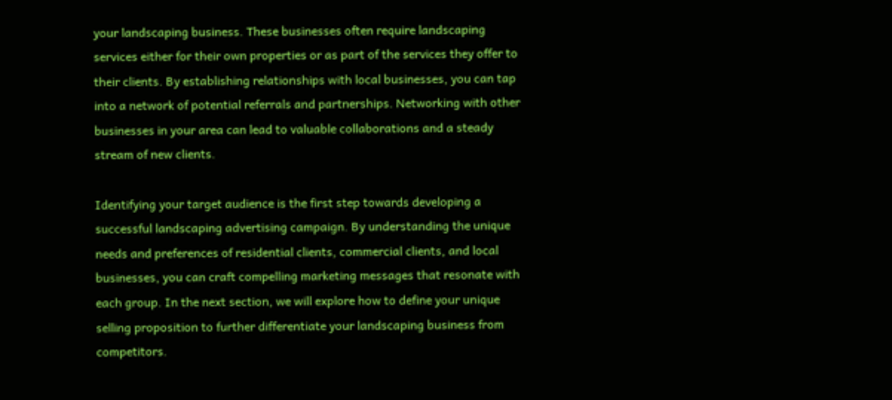your landscaping business. These businesses often require landscaping services either for their own properties or as part of the services they offer to their clients. By establishing relationships with local businesses, you can tap into a network of potential referrals and partnerships. Networking with other businesses in your area can lead to valuable collaborations and a steady stream of new clients.

Identifying your target audience is the first step towards developing a successful landscaping advertising campaign. By understanding the unique needs and preferences of residential clients, commercial clients, and local businesses, you can craft compelling marketing messages that resonate with each group. In the next section, we will explore how to define your unique selling proposition to further differentiate your landscaping business from competitors.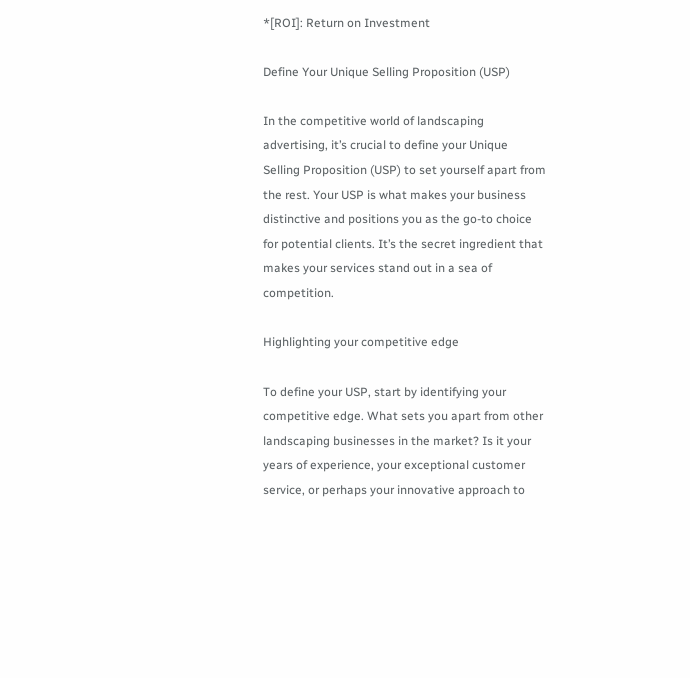*[ROI]: Return on Investment

Define Your Unique Selling Proposition (USP)

In the competitive world of landscaping advertising, it’s crucial to define your Unique Selling Proposition (USP) to set yourself apart from the rest. Your USP is what makes your business distinctive and positions you as the go-to choice for potential clients. It’s the secret ingredient that makes your services stand out in a sea of competition.

Highlighting your competitive edge

To define your USP, start by identifying your competitive edge. What sets you apart from other landscaping businesses in the market? Is it your years of experience, your exceptional customer service, or perhaps your innovative approach to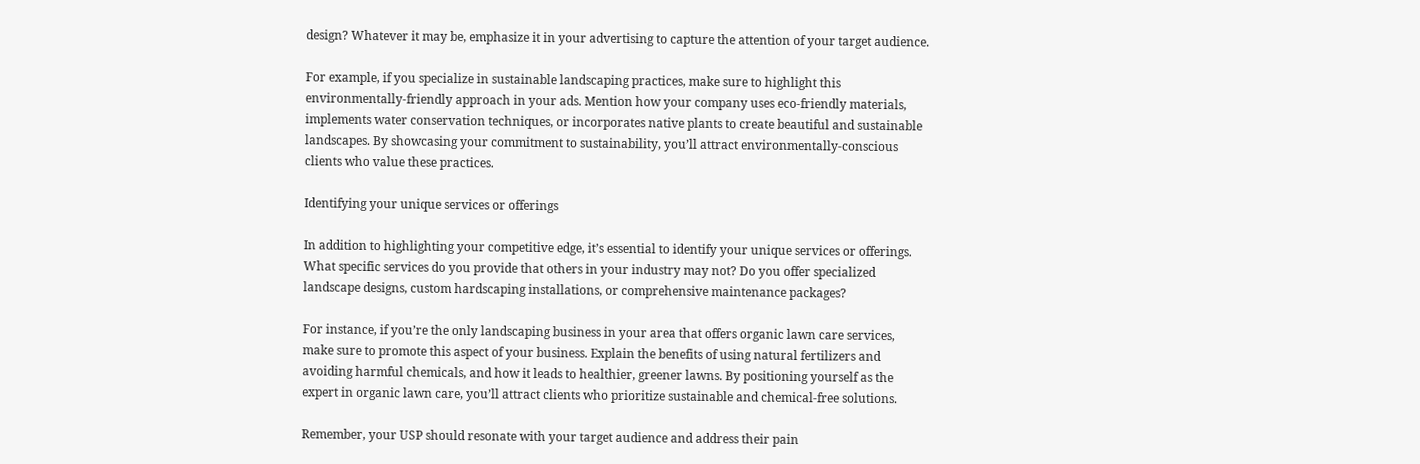design? Whatever it may be, emphasize it in your advertising to capture the attention of your target audience.

For example, if you specialize in sustainable landscaping practices, make sure to highlight this environmentally-friendly approach in your ads. Mention how your company uses eco-friendly materials, implements water conservation techniques, or incorporates native plants to create beautiful and sustainable landscapes. By showcasing your commitment to sustainability, you’ll attract environmentally-conscious clients who value these practices.

Identifying your unique services or offerings

In addition to highlighting your competitive edge, it’s essential to identify your unique services or offerings. What specific services do you provide that others in your industry may not? Do you offer specialized landscape designs, custom hardscaping installations, or comprehensive maintenance packages?

For instance, if you’re the only landscaping business in your area that offers organic lawn care services, make sure to promote this aspect of your business. Explain the benefits of using natural fertilizers and avoiding harmful chemicals, and how it leads to healthier, greener lawns. By positioning yourself as the expert in organic lawn care, you’ll attract clients who prioritize sustainable and chemical-free solutions.

Remember, your USP should resonate with your target audience and address their pain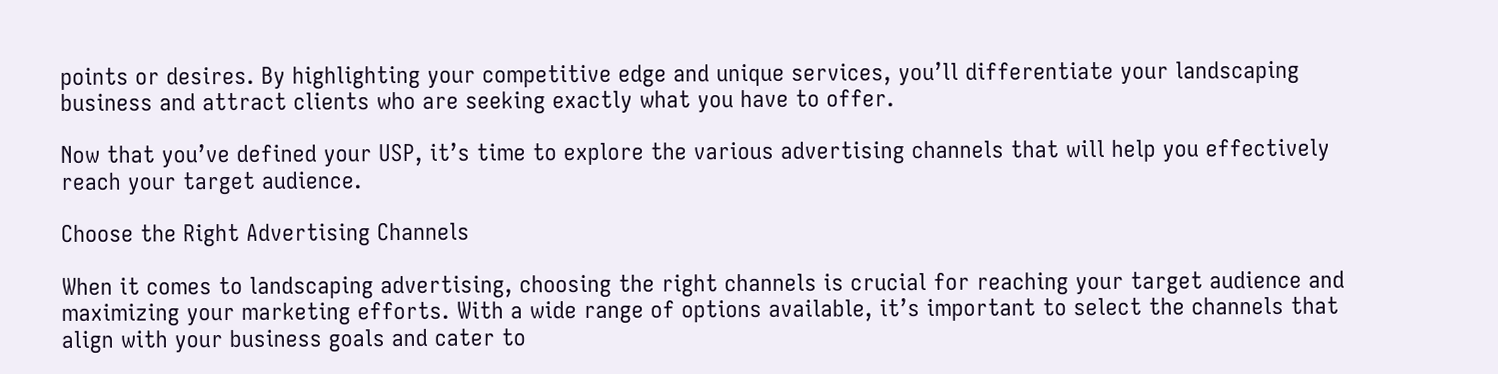points or desires. By highlighting your competitive edge and unique services, you’ll differentiate your landscaping business and attract clients who are seeking exactly what you have to offer.

Now that you’ve defined your USP, it’s time to explore the various advertising channels that will help you effectively reach your target audience.

Choose the Right Advertising Channels

When it comes to landscaping advertising, choosing the right channels is crucial for reaching your target audience and maximizing your marketing efforts. With a wide range of options available, it’s important to select the channels that align with your business goals and cater to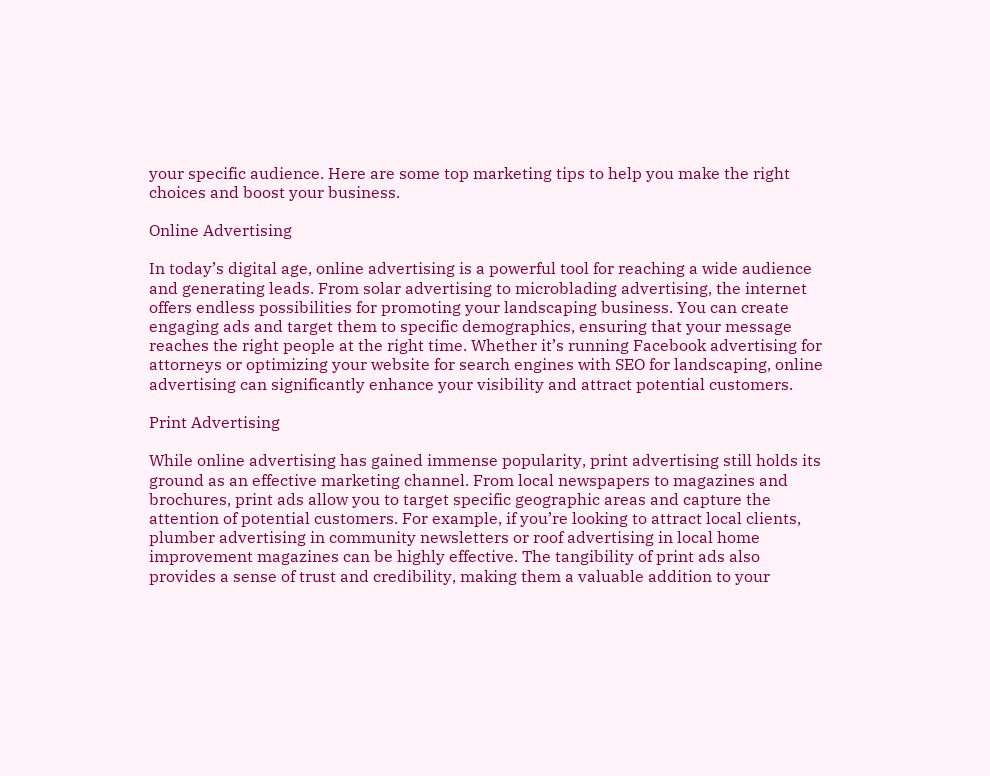your specific audience. Here are some top marketing tips to help you make the right choices and boost your business.

Online Advertising

In today’s digital age, online advertising is a powerful tool for reaching a wide audience and generating leads. From solar advertising to microblading advertising, the internet offers endless possibilities for promoting your landscaping business. You can create engaging ads and target them to specific demographics, ensuring that your message reaches the right people at the right time. Whether it’s running Facebook advertising for attorneys or optimizing your website for search engines with SEO for landscaping, online advertising can significantly enhance your visibility and attract potential customers.

Print Advertising

While online advertising has gained immense popularity, print advertising still holds its ground as an effective marketing channel. From local newspapers to magazines and brochures, print ads allow you to target specific geographic areas and capture the attention of potential customers. For example, if you’re looking to attract local clients, plumber advertising in community newsletters or roof advertising in local home improvement magazines can be highly effective. The tangibility of print ads also provides a sense of trust and credibility, making them a valuable addition to your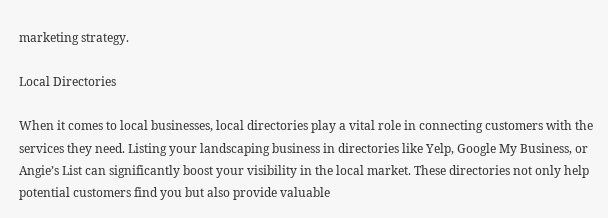marketing strategy.

Local Directories

When it comes to local businesses, local directories play a vital role in connecting customers with the services they need. Listing your landscaping business in directories like Yelp, Google My Business, or Angie’s List can significantly boost your visibility in the local market. These directories not only help potential customers find you but also provide valuable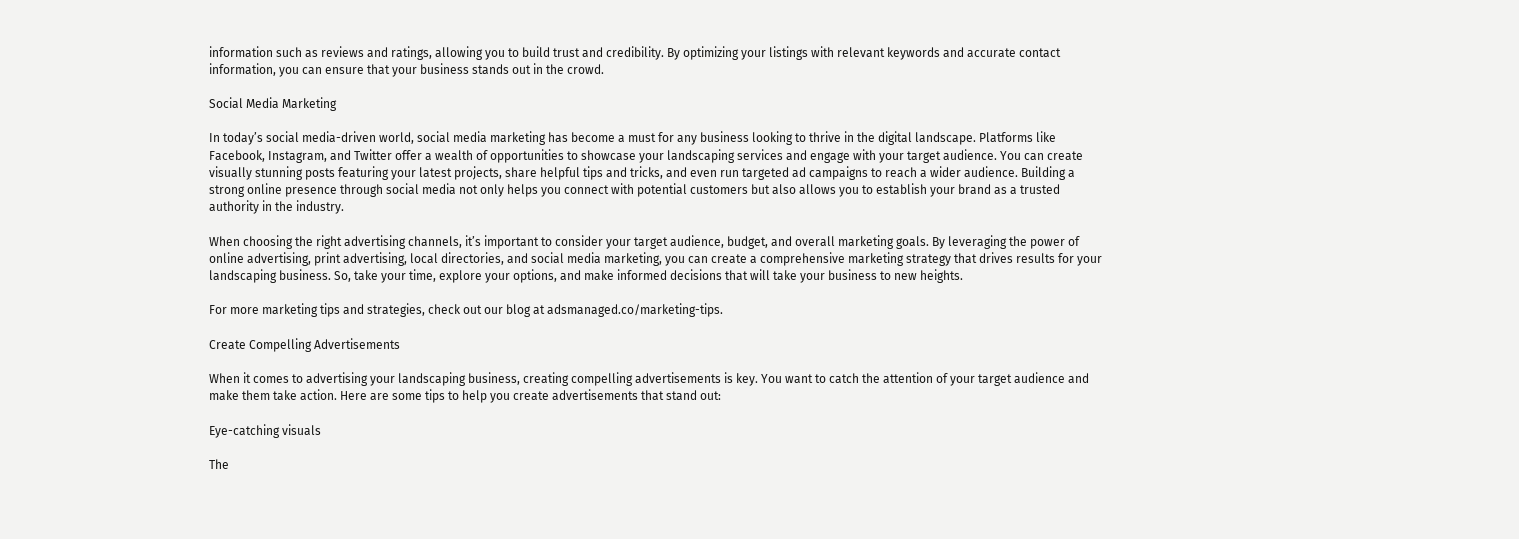information such as reviews and ratings, allowing you to build trust and credibility. By optimizing your listings with relevant keywords and accurate contact information, you can ensure that your business stands out in the crowd.

Social Media Marketing

In today’s social media-driven world, social media marketing has become a must for any business looking to thrive in the digital landscape. Platforms like Facebook, Instagram, and Twitter offer a wealth of opportunities to showcase your landscaping services and engage with your target audience. You can create visually stunning posts featuring your latest projects, share helpful tips and tricks, and even run targeted ad campaigns to reach a wider audience. Building a strong online presence through social media not only helps you connect with potential customers but also allows you to establish your brand as a trusted authority in the industry.

When choosing the right advertising channels, it’s important to consider your target audience, budget, and overall marketing goals. By leveraging the power of online advertising, print advertising, local directories, and social media marketing, you can create a comprehensive marketing strategy that drives results for your landscaping business. So, take your time, explore your options, and make informed decisions that will take your business to new heights.

For more marketing tips and strategies, check out our blog at adsmanaged.co/marketing-tips.

Create Compelling Advertisements

When it comes to advertising your landscaping business, creating compelling advertisements is key. You want to catch the attention of your target audience and make them take action. Here are some tips to help you create advertisements that stand out:

Eye-catching visuals

The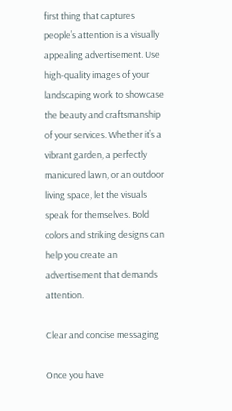first thing that captures people’s attention is a visually appealing advertisement. Use high-quality images of your landscaping work to showcase the beauty and craftsmanship of your services. Whether it’s a vibrant garden, a perfectly manicured lawn, or an outdoor living space, let the visuals speak for themselves. Bold colors and striking designs can help you create an advertisement that demands attention.

Clear and concise messaging

Once you have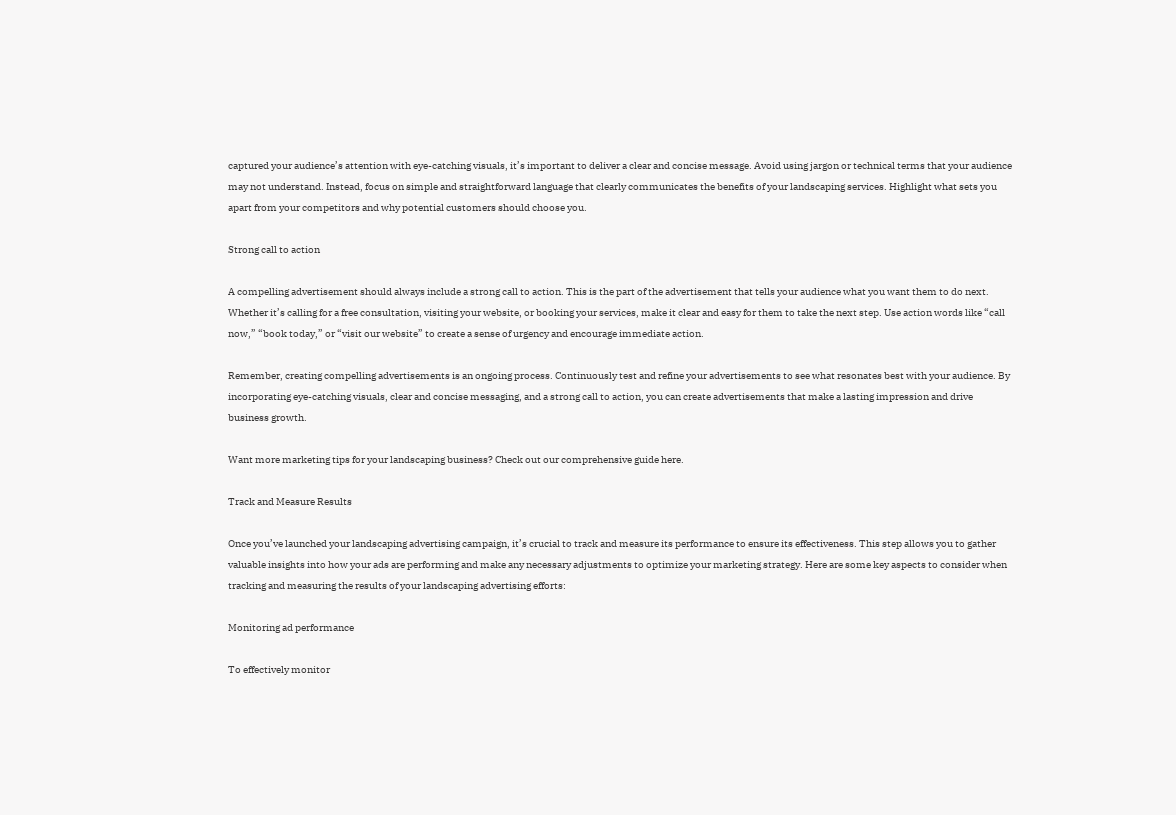captured your audience’s attention with eye-catching visuals, it’s important to deliver a clear and concise message. Avoid using jargon or technical terms that your audience may not understand. Instead, focus on simple and straightforward language that clearly communicates the benefits of your landscaping services. Highlight what sets you apart from your competitors and why potential customers should choose you.

Strong call to action

A compelling advertisement should always include a strong call to action. This is the part of the advertisement that tells your audience what you want them to do next. Whether it’s calling for a free consultation, visiting your website, or booking your services, make it clear and easy for them to take the next step. Use action words like “call now,” “book today,” or “visit our website” to create a sense of urgency and encourage immediate action.

Remember, creating compelling advertisements is an ongoing process. Continuously test and refine your advertisements to see what resonates best with your audience. By incorporating eye-catching visuals, clear and concise messaging, and a strong call to action, you can create advertisements that make a lasting impression and drive business growth.

Want more marketing tips for your landscaping business? Check out our comprehensive guide here.

Track and Measure Results

Once you’ve launched your landscaping advertising campaign, it’s crucial to track and measure its performance to ensure its effectiveness. This step allows you to gather valuable insights into how your ads are performing and make any necessary adjustments to optimize your marketing strategy. Here are some key aspects to consider when tracking and measuring the results of your landscaping advertising efforts:

Monitoring ad performance

To effectively monitor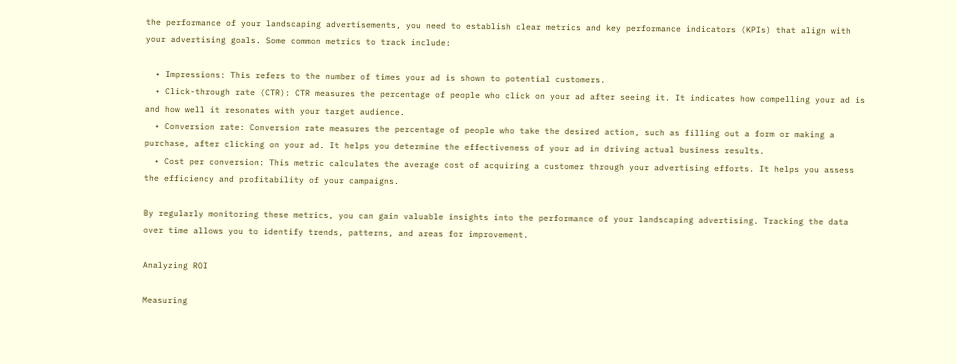the performance of your landscaping advertisements, you need to establish clear metrics and key performance indicators (KPIs) that align with your advertising goals. Some common metrics to track include:

  • Impressions: This refers to the number of times your ad is shown to potential customers.
  • Click-through rate (CTR): CTR measures the percentage of people who click on your ad after seeing it. It indicates how compelling your ad is and how well it resonates with your target audience.
  • Conversion rate: Conversion rate measures the percentage of people who take the desired action, such as filling out a form or making a purchase, after clicking on your ad. It helps you determine the effectiveness of your ad in driving actual business results.
  • Cost per conversion: This metric calculates the average cost of acquiring a customer through your advertising efforts. It helps you assess the efficiency and profitability of your campaigns.

By regularly monitoring these metrics, you can gain valuable insights into the performance of your landscaping advertising. Tracking the data over time allows you to identify trends, patterns, and areas for improvement.

Analyzing ROI

Measuring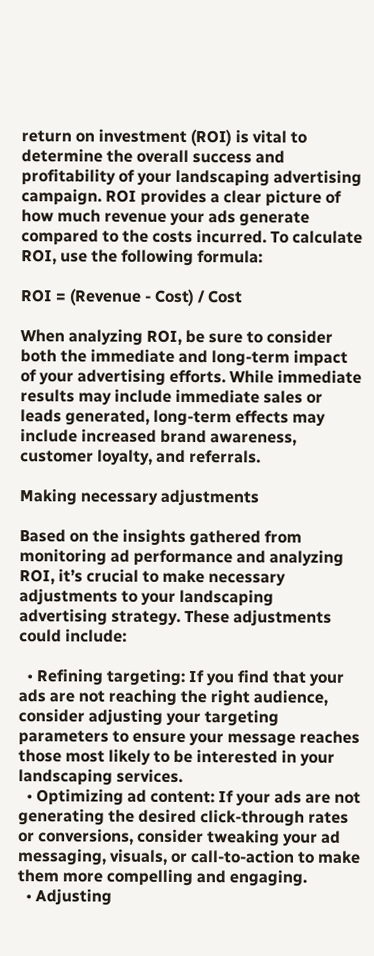return on investment (ROI) is vital to determine the overall success and profitability of your landscaping advertising campaign. ROI provides a clear picture of how much revenue your ads generate compared to the costs incurred. To calculate ROI, use the following formula:

ROI = (Revenue - Cost) / Cost

When analyzing ROI, be sure to consider both the immediate and long-term impact of your advertising efforts. While immediate results may include immediate sales or leads generated, long-term effects may include increased brand awareness, customer loyalty, and referrals.

Making necessary adjustments

Based on the insights gathered from monitoring ad performance and analyzing ROI, it’s crucial to make necessary adjustments to your landscaping advertising strategy. These adjustments could include:

  • Refining targeting: If you find that your ads are not reaching the right audience, consider adjusting your targeting parameters to ensure your message reaches those most likely to be interested in your landscaping services.
  • Optimizing ad content: If your ads are not generating the desired click-through rates or conversions, consider tweaking your ad messaging, visuals, or call-to-action to make them more compelling and engaging.
  • Adjusting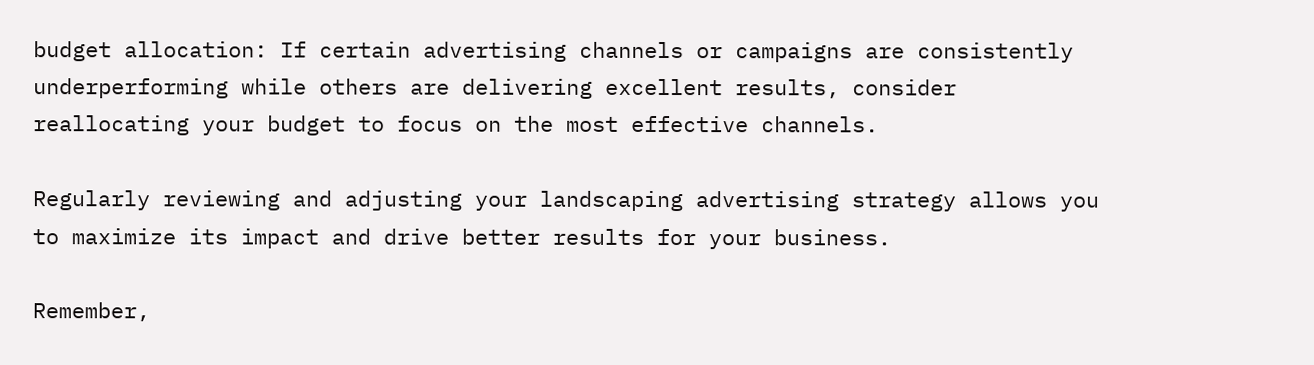budget allocation: If certain advertising channels or campaigns are consistently underperforming while others are delivering excellent results, consider reallocating your budget to focus on the most effective channels.

Regularly reviewing and adjusting your landscaping advertising strategy allows you to maximize its impact and drive better results for your business.

Remember,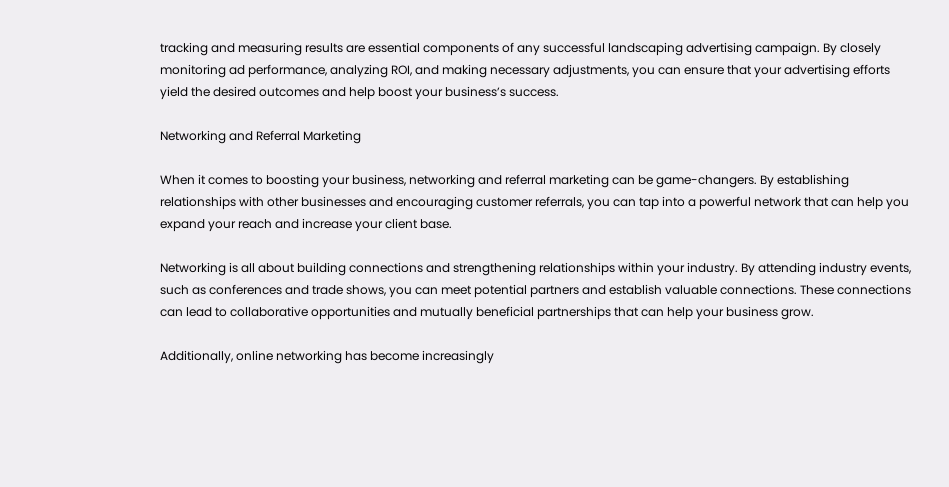tracking and measuring results are essential components of any successful landscaping advertising campaign. By closely monitoring ad performance, analyzing ROI, and making necessary adjustments, you can ensure that your advertising efforts yield the desired outcomes and help boost your business’s success.

Networking and Referral Marketing

When it comes to boosting your business, networking and referral marketing can be game-changers. By establishing relationships with other businesses and encouraging customer referrals, you can tap into a powerful network that can help you expand your reach and increase your client base.

Networking is all about building connections and strengthening relationships within your industry. By attending industry events, such as conferences and trade shows, you can meet potential partners and establish valuable connections. These connections can lead to collaborative opportunities and mutually beneficial partnerships that can help your business grow.

Additionally, online networking has become increasingly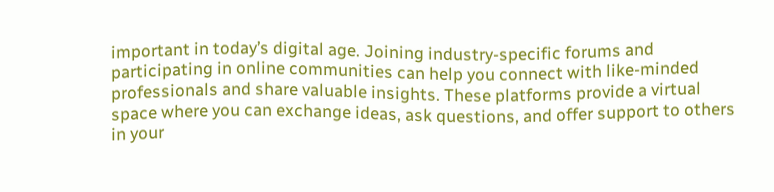important in today’s digital age. Joining industry-specific forums and participating in online communities can help you connect with like-minded professionals and share valuable insights. These platforms provide a virtual space where you can exchange ideas, ask questions, and offer support to others in your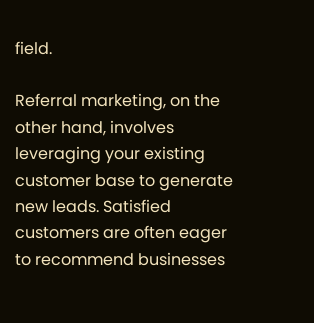field.

Referral marketing, on the other hand, involves leveraging your existing customer base to generate new leads. Satisfied customers are often eager to recommend businesses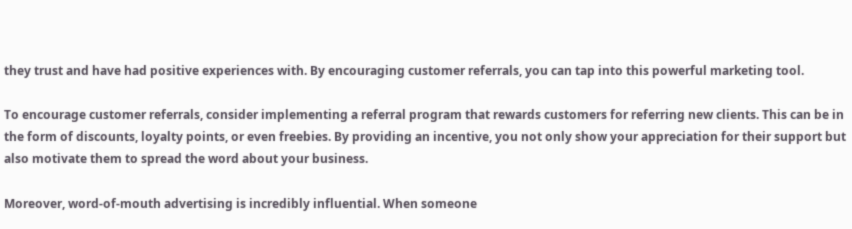they trust and have had positive experiences with. By encouraging customer referrals, you can tap into this powerful marketing tool.

To encourage customer referrals, consider implementing a referral program that rewards customers for referring new clients. This can be in the form of discounts, loyalty points, or even freebies. By providing an incentive, you not only show your appreciation for their support but also motivate them to spread the word about your business.

Moreover, word-of-mouth advertising is incredibly influential. When someone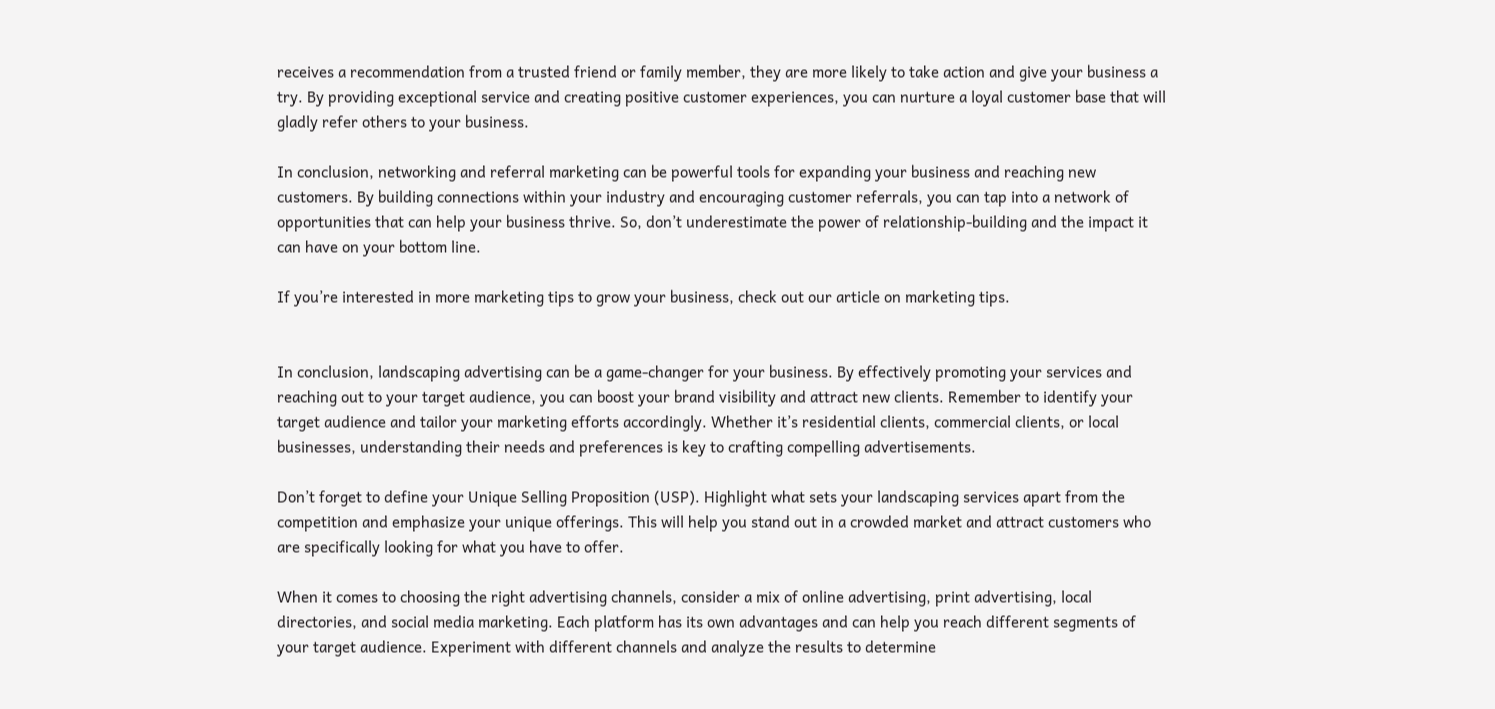receives a recommendation from a trusted friend or family member, they are more likely to take action and give your business a try. By providing exceptional service and creating positive customer experiences, you can nurture a loyal customer base that will gladly refer others to your business.

In conclusion, networking and referral marketing can be powerful tools for expanding your business and reaching new customers. By building connections within your industry and encouraging customer referrals, you can tap into a network of opportunities that can help your business thrive. So, don’t underestimate the power of relationship-building and the impact it can have on your bottom line.

If you’re interested in more marketing tips to grow your business, check out our article on marketing tips.


In conclusion, landscaping advertising can be a game-changer for your business. By effectively promoting your services and reaching out to your target audience, you can boost your brand visibility and attract new clients. Remember to identify your target audience and tailor your marketing efforts accordingly. Whether it’s residential clients, commercial clients, or local businesses, understanding their needs and preferences is key to crafting compelling advertisements.

Don’t forget to define your Unique Selling Proposition (USP). Highlight what sets your landscaping services apart from the competition and emphasize your unique offerings. This will help you stand out in a crowded market and attract customers who are specifically looking for what you have to offer.

When it comes to choosing the right advertising channels, consider a mix of online advertising, print advertising, local directories, and social media marketing. Each platform has its own advantages and can help you reach different segments of your target audience. Experiment with different channels and analyze the results to determine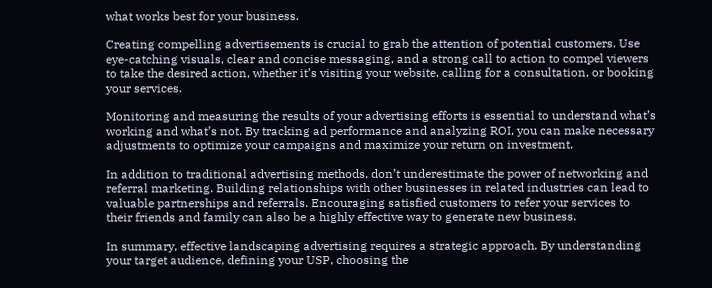what works best for your business.

Creating compelling advertisements is crucial to grab the attention of potential customers. Use eye-catching visuals, clear and concise messaging, and a strong call to action to compel viewers to take the desired action, whether it’s visiting your website, calling for a consultation, or booking your services.

Monitoring and measuring the results of your advertising efforts is essential to understand what’s working and what’s not. By tracking ad performance and analyzing ROI, you can make necessary adjustments to optimize your campaigns and maximize your return on investment.

In addition to traditional advertising methods, don’t underestimate the power of networking and referral marketing. Building relationships with other businesses in related industries can lead to valuable partnerships and referrals. Encouraging satisfied customers to refer your services to their friends and family can also be a highly effective way to generate new business.

In summary, effective landscaping advertising requires a strategic approach. By understanding your target audience, defining your USP, choosing the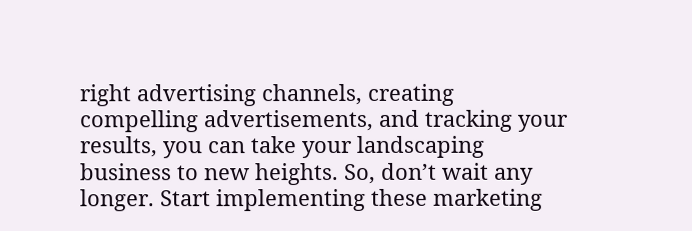right advertising channels, creating compelling advertisements, and tracking your results, you can take your landscaping business to new heights. So, don’t wait any longer. Start implementing these marketing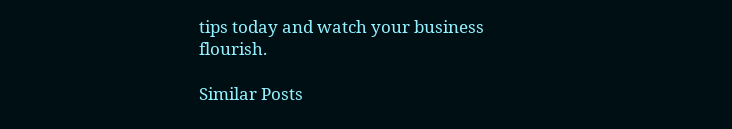tips today and watch your business flourish.

Similar Posts